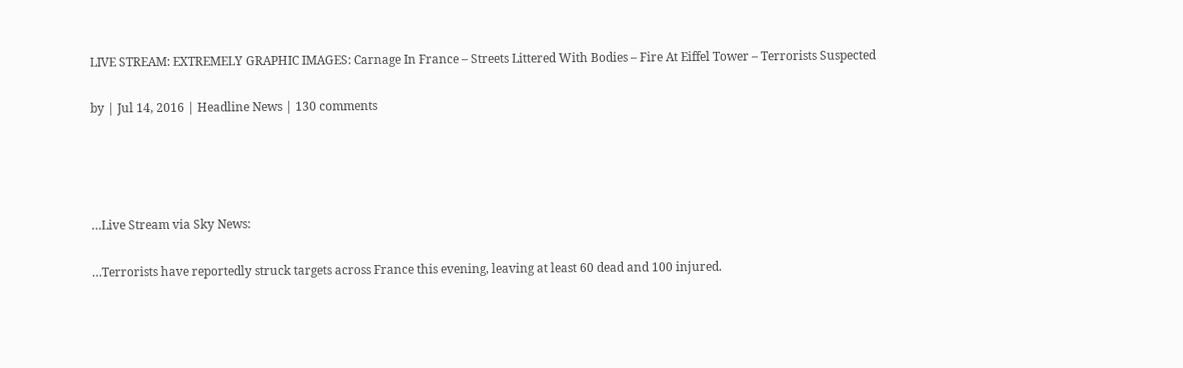LIVE STREAM: EXTREMELY GRAPHIC IMAGES: Carnage In France – Streets Littered With Bodies – Fire At Eiffel Tower – Terrorists Suspected

by | Jul 14, 2016 | Headline News | 130 comments




…Live Stream via Sky News:

…Terrorists have reportedly struck targets across France this evening, leaving at least 60 dead and 100 injured.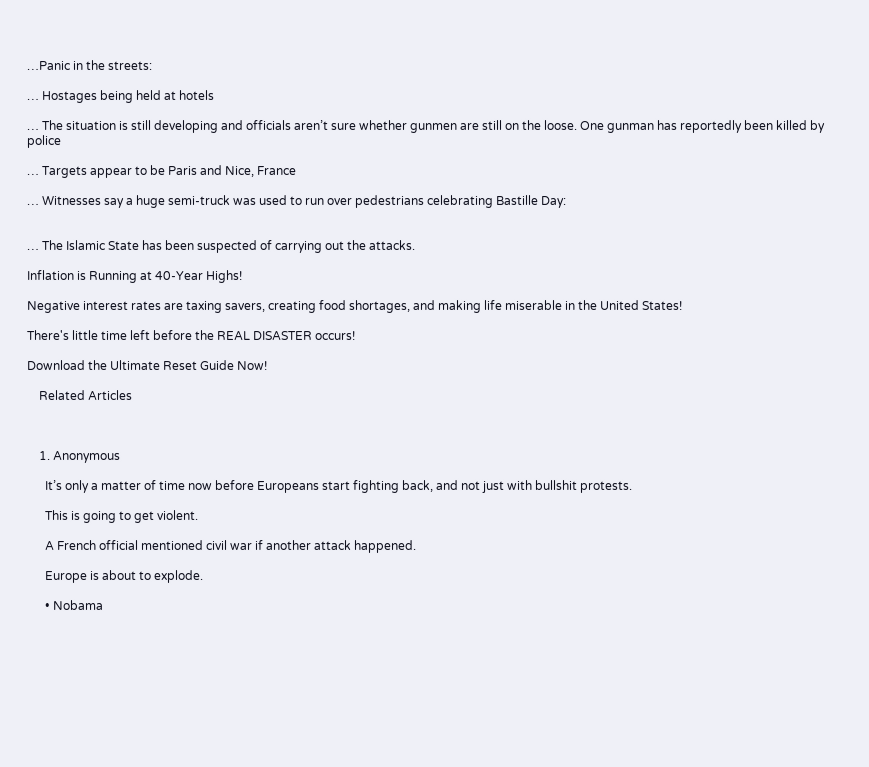…Panic in the streets:

… Hostages being held at hotels

… The situation is still developing and officials aren’t sure whether gunmen are still on the loose. One gunman has reportedly been killed by police

… Targets appear to be Paris and Nice, France

… Witnesses say a huge semi-truck was used to run over pedestrians celebrating Bastille Day:


… The Islamic State has been suspected of carrying out the attacks.

Inflation is Running at 40-Year Highs!

Negative interest rates are taxing savers, creating food shortages, and making life miserable in the United States!

There's little time left before the REAL DISASTER occurs!

Download the Ultimate Reset Guide Now!

    Related Articles



    1. Anonymous

      It’s only a matter of time now before Europeans start fighting back, and not just with bullshit protests.

      This is going to get violent.

      A French official mentioned civil war if another attack happened.

      Europe is about to explode.

      • Nobama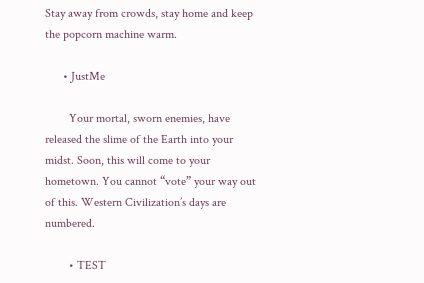Stay away from crowds, stay home and keep the popcorn machine warm.

      • JustMe

        Your mortal, sworn enemies, have released the slime of the Earth into your midst. Soon, this will come to your hometown. You cannot “vote” your way out of this. Western Civilization’s days are numbered.

        • TEST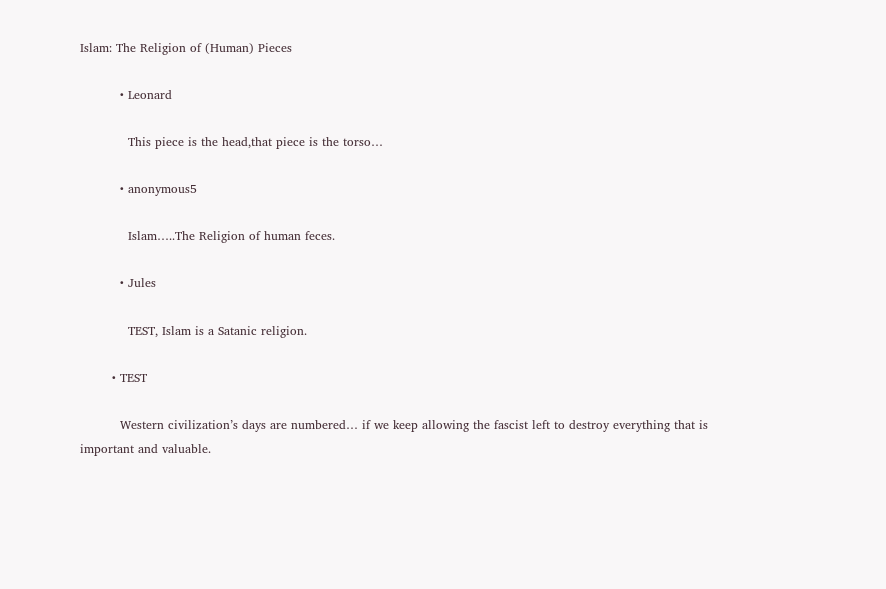Islam: The Religion of (Human) Pieces

          • Leonard

            This piece is the head,that piece is the torso…

          • anonymous5

            Islam…..The Religion of human feces.

          • Jules

            TEST, Islam is a Satanic religion.

        • TEST

          Western civilization’s days are numbered… if we keep allowing the fascist left to destroy everything that is important and valuable.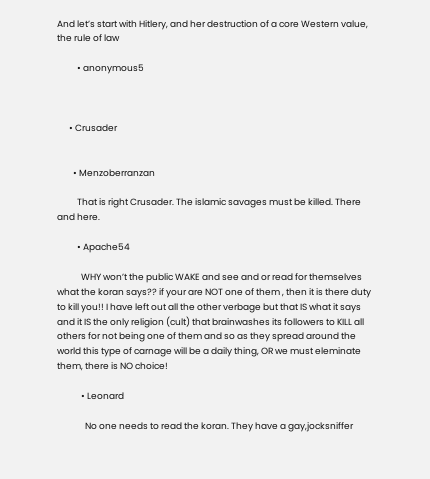And let’s start with Hitlery, and her destruction of a core Western value, the rule of law

          • anonymous5



      • Crusader


        • Menzoberranzan

          That is right Crusader. The islamic savages must be killed. There and here.

          • Apache54

            WHY won’t the public WAKE and see and or read for themselves what the koran says?? if your are NOT one of them , then it is there duty to kill you!! I have left out all the other verbage but that IS what it says and it IS the only religion (cult) that brainwashes its followers to KILL all others for not being one of them and so as they spread around the world this type of carnage will be a daily thing, OR we must eleminate them, there is NO choice!

            • Leonard

              No one needs to read the koran. They have a gay,jocksniffer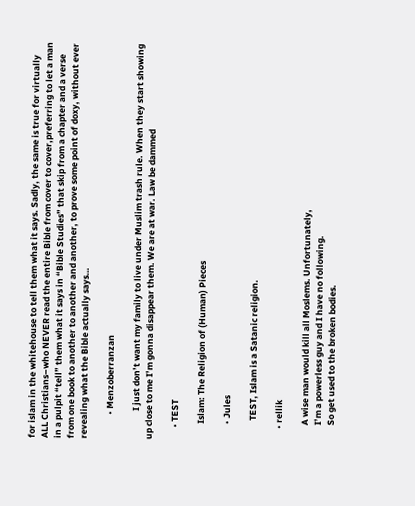for islam in the whitehouse to tell them what it says. Sadly, the same is true for virtually ALL Christians–who NEVER read the entire Bible from cover to cover,preferring to let a man in a pulpit “tell” them what it says in “Bible Studies” that skip from a chapter and a verse from one book to another to another and another, to prove some point of doxy, without ever revealing what the Bible actually says…

            • Menzoberranzan

              I just don’t want my family to live under Muslim trash rule. When they start showing up close to me I’m gonna disappear them. We are at war. Law be dammed

      • TEST

        Islam: The Religion of (Human) Pieces

        • Jules

          TEST, Islam is a Satanic religion.

      • rellik

        A wise man would kill all Moslems. Unfortunately,
        I’m a powerless guy and I have no following.
        So get used to the broken bodies.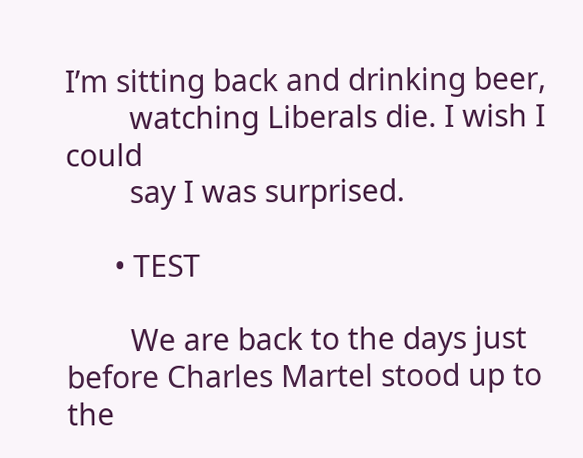I’m sitting back and drinking beer,
        watching Liberals die. I wish I could
        say I was surprised.

      • TEST

        We are back to the days just before Charles Martel stood up to the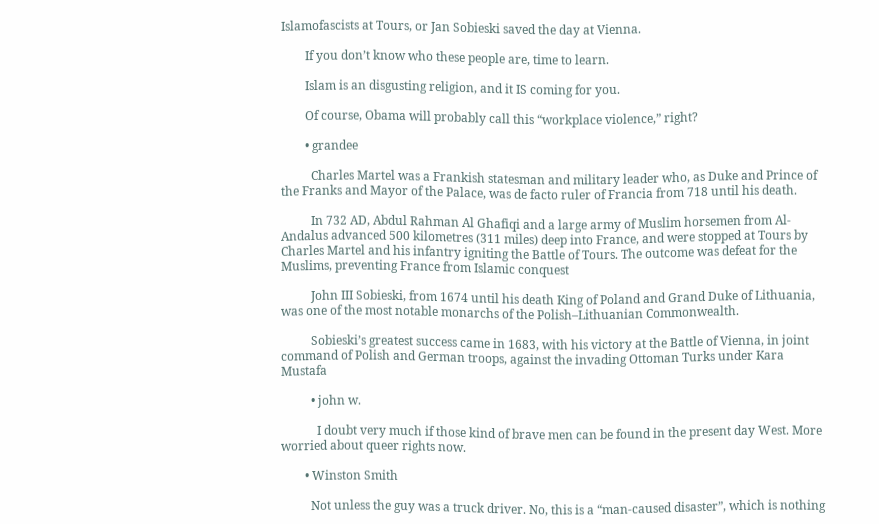Islamofascists at Tours, or Jan Sobieski saved the day at Vienna.

        If you don’t know who these people are, time to learn.

        Islam is an disgusting religion, and it IS coming for you.

        Of course, Obama will probably call this “workplace violence,” right?

        • grandee

          Charles Martel was a Frankish statesman and military leader who, as Duke and Prince of the Franks and Mayor of the Palace, was de facto ruler of Francia from 718 until his death.

          In 732 AD, Abdul Rahman Al Ghafiqi and a large army of Muslim horsemen from Al-Andalus advanced 500 kilometres (311 miles) deep into France, and were stopped at Tours by Charles Martel and his infantry igniting the Battle of Tours. The outcome was defeat for the Muslims, preventing France from Islamic conquest

          John III Sobieski, from 1674 until his death King of Poland and Grand Duke of Lithuania, was one of the most notable monarchs of the Polish–Lithuanian Commonwealth.

          Sobieski’s greatest success came in 1683, with his victory at the Battle of Vienna, in joint command of Polish and German troops, against the invading Ottoman Turks under Kara Mustafa

          • john w.

            I doubt very much if those kind of brave men can be found in the present day West. More worried about queer rights now.

        • Winston Smith

          Not unless the guy was a truck driver. No, this is a “man-caused disaster”, which is nothing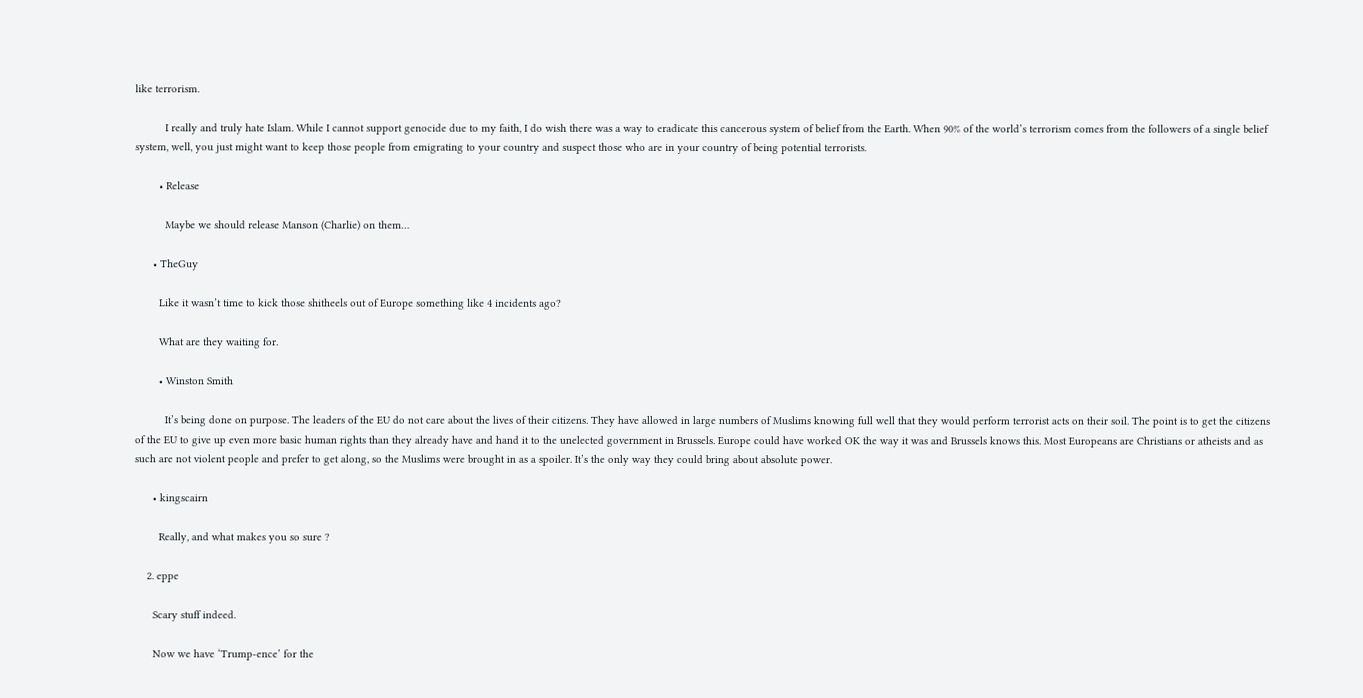like terrorism.

          I really and truly hate Islam. While I cannot support genocide due to my faith, I do wish there was a way to eradicate this cancerous system of belief from the Earth. When 90% of the world’s terrorism comes from the followers of a single belief system, well, you just might want to keep those people from emigrating to your country and suspect those who are in your country of being potential terrorists.

        • Release

          Maybe we should release Manson (Charlie) on them…

      • TheGuy

        Like it wasn’t time to kick those shitheels out of Europe something like 4 incidents ago?

        What are they waiting for.

        • Winston Smith

          It’s being done on purpose. The leaders of the EU do not care about the lives of their citizens. They have allowed in large numbers of Muslims knowing full well that they would perform terrorist acts on their soil. The point is to get the citizens of the EU to give up even more basic human rights than they already have and hand it to the unelected government in Brussels. Europe could have worked OK the way it was and Brussels knows this. Most Europeans are Christians or atheists and as such are not violent people and prefer to get along, so the Muslims were brought in as a spoiler. It’s the only way they could bring about absolute power.

      • kingscairn

        Really, and what makes you so sure ?

    2. eppe

      Scary stuff indeed.

      Now we have ‘Trump-ence’ for the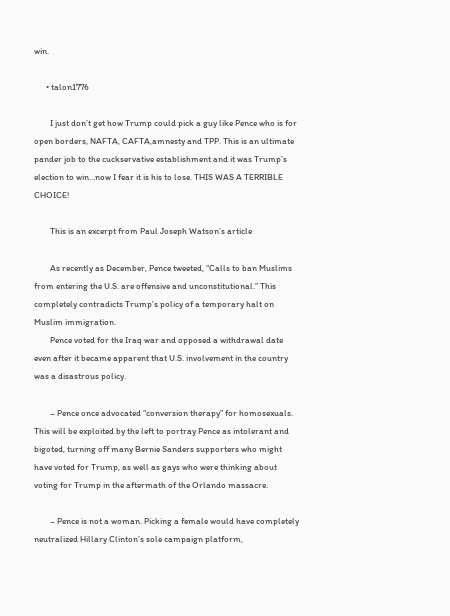win.

      • talon1776

        I just don’t get how Trump could pick a guy like Pence who is for open borders, NAFTA, CAFTA,amnesty and TPP. This is an ultimate pander job to the cuckservative establishment and it was Trump’s election to win…now I fear it is his to lose. THIS WAS A TERRIBLE CHOICE!

        This is an excerpt from Paul Joseph Watson’s article

        As recently as December, Pence tweeted, “Calls to ban Muslims from entering the U.S. are offensive and unconstitutional.” This completely contradicts Trump’s policy of a temporary halt on Muslim immigration.
        Pence voted for the Iraq war and opposed a withdrawal date even after it became apparent that U.S. involvement in the country was a disastrous policy.

        – Pence once advocated “conversion therapy” for homosexuals. This will be exploited by the left to portray Pence as intolerant and bigoted, turning off many Bernie Sanders supporters who might have voted for Trump, as well as gays who were thinking about voting for Trump in the aftermath of the Orlando massacre.

        – Pence is not a woman. Picking a female would have completely neutralized Hillary Clinton’s sole campaign platform,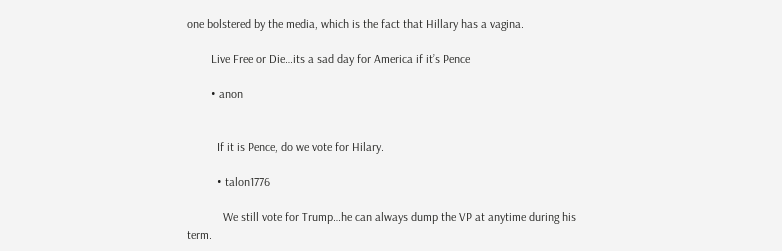one bolstered by the media, which is the fact that Hillary has a vagina.

        Live Free or Die…its a sad day for America if it’s Pence

        • anon


          If it is Pence, do we vote for Hilary.

          • talon1776

            We still vote for Trump…he can always dump the VP at anytime during his term.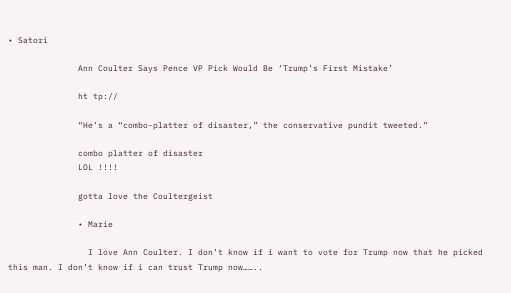• Satori

              Ann Coulter Says Pence VP Pick Would Be ‘Trump’s First Mistake’

              ht tp://

              “He’s a “combo-platter of disaster,” the conservative pundit tweeted.”

              combo platter of disaster
              LOL !!!!

              gotta love the Coultergeist

              • Marie

                I love Ann Coulter. I don’t know if i want to vote for Trump now that he picked this man. I don’t know if i can trust Trump now……..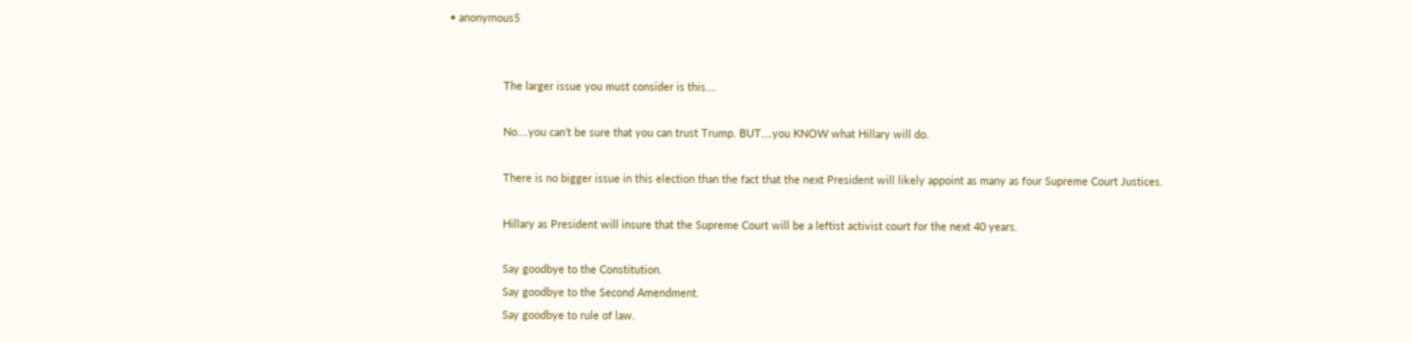• anonymous5


                  The larger issue you must consider is this….

                  No….you can’t be sure that you can trust Trump. BUT….you KNOW what Hillary will do.

                  There is no bigger issue in this election than the fact that the next President will likely appoint as many as four Supreme Court Justices.

                  Hillary as President will insure that the Supreme Court will be a leftist activist court for the next 40 years.

                  Say goodbye to the Constitution.
                  Say goodbye to the Second Amendment.
                  Say goodbye to rule of law.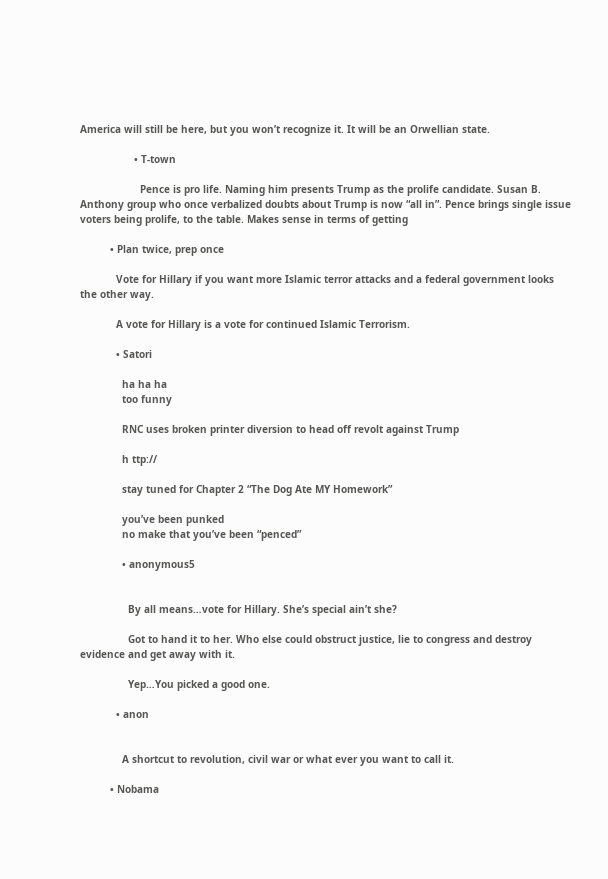America will still be here, but you won’t recognize it. It will be an Orwellian state.

                  • T-town

                    Pence is pro life. Naming him presents Trump as the prolife candidate. Susan B. Anthony group who once verbalized doubts about Trump is now “all in”. Pence brings single issue voters being prolife, to the table. Makes sense in terms of getting

          • Plan twice, prep once

            Vote for Hillary if you want more Islamic terror attacks and a federal government looks the other way.

            A vote for Hillary is a vote for continued Islamic Terrorism.

            • Satori

              ha ha ha
              too funny

              RNC uses broken printer diversion to head off revolt against Trump

              h ttp://

              stay tuned for Chapter 2 “The Dog Ate MY Homework”

              you’ve been punked
              no make that you’ve been “penced”

              • anonymous5


                By all means…vote for Hillary. She’s special ain’t she?

                Got to hand it to her. Who else could obstruct justice, lie to congress and destroy evidence and get away with it.

                Yep…You picked a good one.

            • anon


              A shortcut to revolution, civil war or what ever you want to call it.

          • Nobama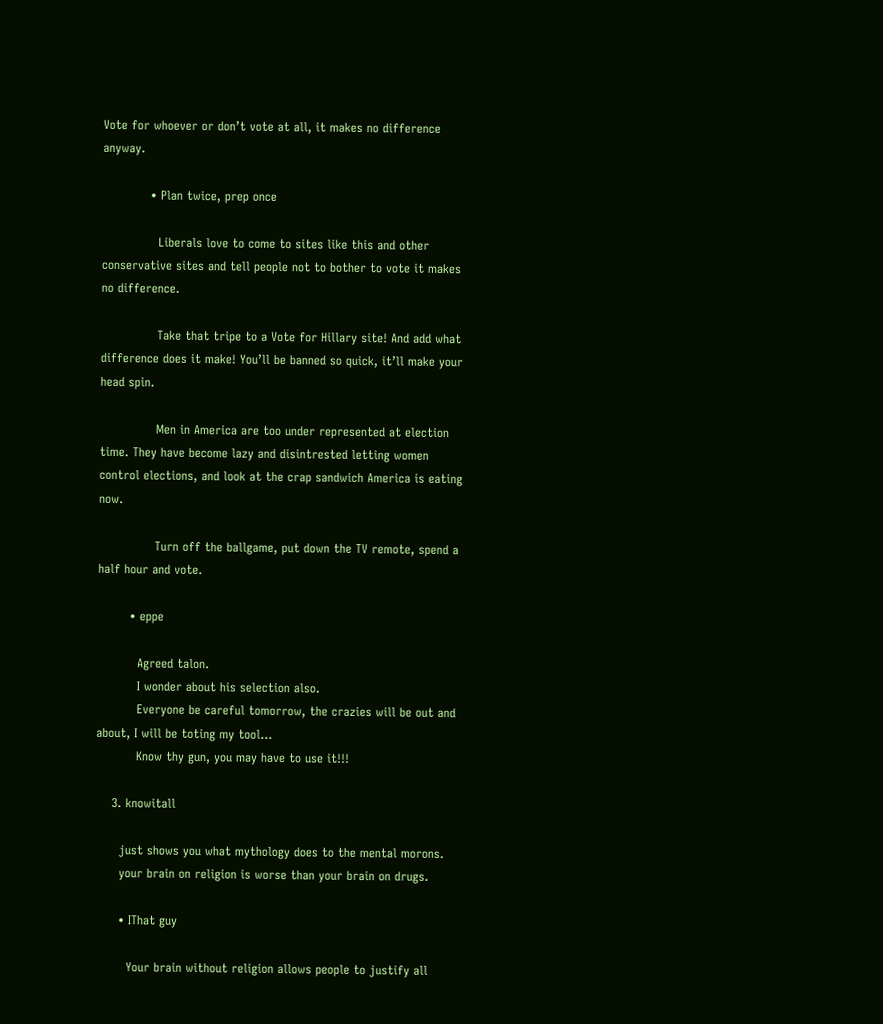Vote for whoever or don’t vote at all, it makes no difference anyway.

            • Plan twice, prep once

              Liberals love to come to sites like this and other conservative sites and tell people not to bother to vote it makes no difference.

              Take that tripe to a Vote for Hillary site! And add what difference does it make! You’ll be banned so quick, it’ll make your head spin.

              Men in America are too under represented at election time. They have become lazy and disintrested letting women control elections, and look at the crap sandwich America is eating now.

              Turn off the ballgame, put down the TV remote, spend a half hour and vote.

        • eppe

          Agreed talon.
          I wonder about his selection also.
          Everyone be careful tomorrow, the crazies will be out and about, I will be toting my tool…
          Know thy gun, you may have to use it!!!

    3. knowitall

      just shows you what mythology does to the mental morons.
      your brain on religion is worse than your brain on drugs.

      • IThat guy

        Your brain without religion allows people to justify all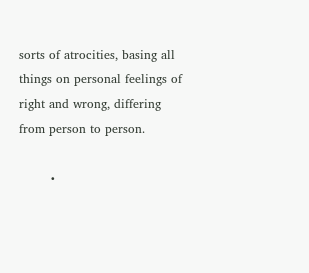sorts of atrocities, basing all things on personal feelings of right and wrong, differing from person to person.

        •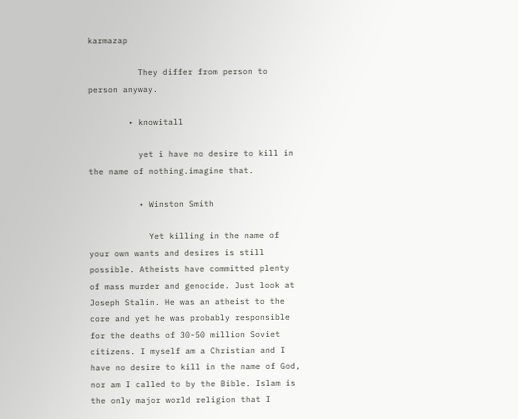karmazap

          They differ from person to person anyway.

        • knowitall

          yet i have no desire to kill in the name of nothing.imagine that.

          • Winston Smith

            Yet killing in the name of your own wants and desires is still possible. Atheists have committed plenty of mass murder and genocide. Just look at Joseph Stalin. He was an atheist to the core and yet he was probably responsible for the deaths of 30-50 million Soviet citizens. I myself am a Christian and I have no desire to kill in the name of God, nor am I called to by the Bible. Islam is the only major world religion that I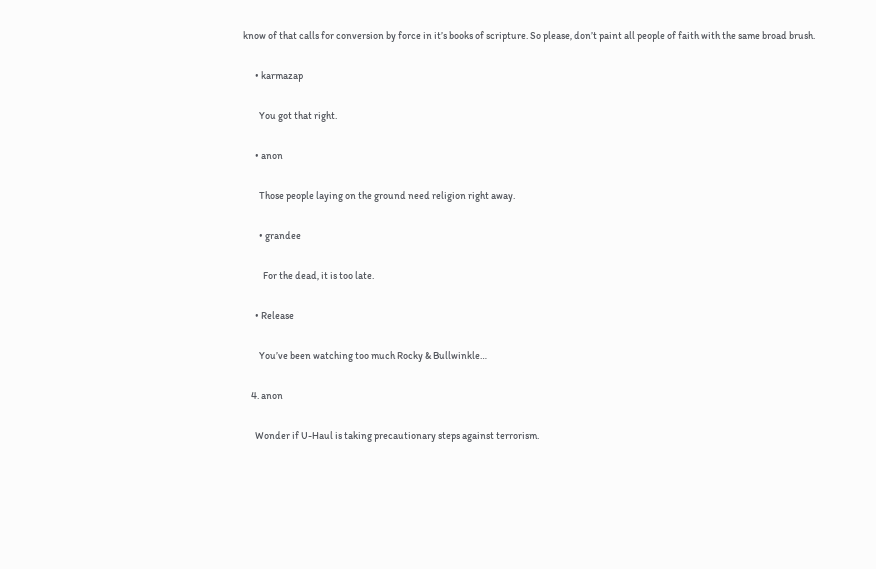know of that calls for conversion by force in it’s books of scripture. So please, don’t paint all people of faith with the same broad brush.

      • karmazap

        You got that right.

      • anon

        Those people laying on the ground need religion right away.

        • grandee

          For the dead, it is too late.

      • Release

        You’ve been watching too much Rocky & Bullwinkle…

    4. anon

      Wonder if U-Haul is taking precautionary steps against terrorism.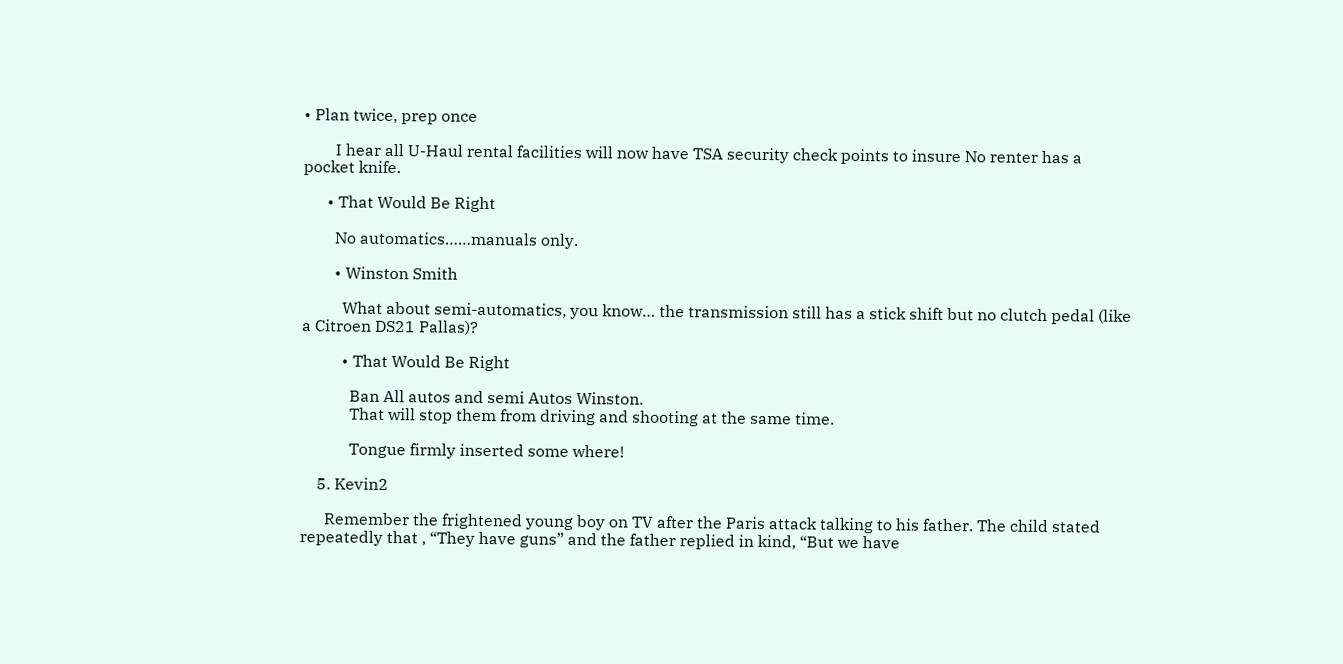• Plan twice, prep once

        I hear all U-Haul rental facilities will now have TSA security check points to insure No renter has a pocket knife.

      • That Would Be Right

        No automatics……manuals only.

        • Winston Smith

          What about semi-automatics, you know… the transmission still has a stick shift but no clutch pedal (like a Citroen DS21 Pallas)?

          • That Would Be Right

            Ban All autos and semi Autos Winston.
            That will stop them from driving and shooting at the same time.

            Tongue firmly inserted some where!

    5. Kevin2

      Remember the frightened young boy on TV after the Paris attack talking to his father. The child stated repeatedly that , “They have guns” and the father replied in kind, “But we have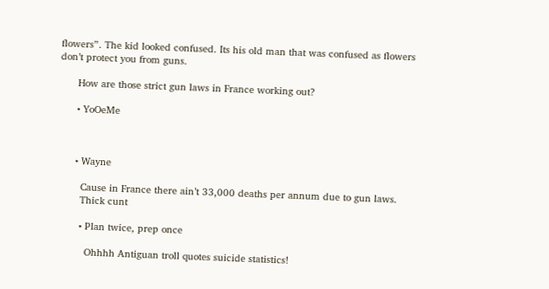flowers”. The kid looked confused. Its his old man that was confused as flowers don’t protect you from guns.

      How are those strict gun laws in France working out?

      • YoOeMe



      • Wayne

        Cause in France there ain’t 33,000 deaths per annum due to gun laws.
        Thick cunt

        • Plan twice, prep once

          Ohhhh Antiguan troll quotes suicide statistics!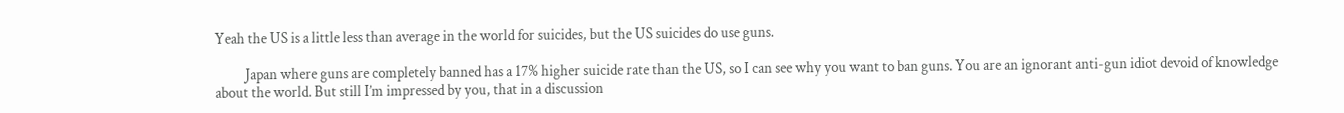Yeah the US is a little less than average in the world for suicides, but the US suicides do use guns.

          Japan where guns are completely banned has a 17% higher suicide rate than the US, so I can see why you want to ban guns. You are an ignorant anti-gun idiot devoid of knowledge about the world. But still I’m impressed by you, that in a discussion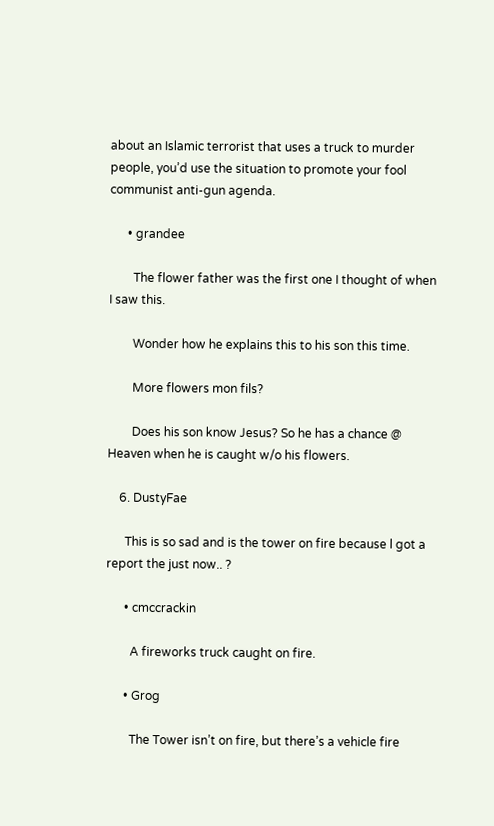about an Islamic terrorist that uses a truck to murder people, you’d use the situation to promote your fool communist anti-gun agenda.

      • grandee

        The flower father was the first one I thought of when I saw this.

        Wonder how he explains this to his son this time.

        More flowers mon fils?

        Does his son know Jesus? So he has a chance @ Heaven when he is caught w/o his flowers.

    6. DustyFae

      This is so sad and is the tower on fire because l got a report the just now.. ?

      • cmccrackin

        A fireworks truck caught on fire.

      • Grog

        The Tower isn’t on fire, but there’s a vehicle fire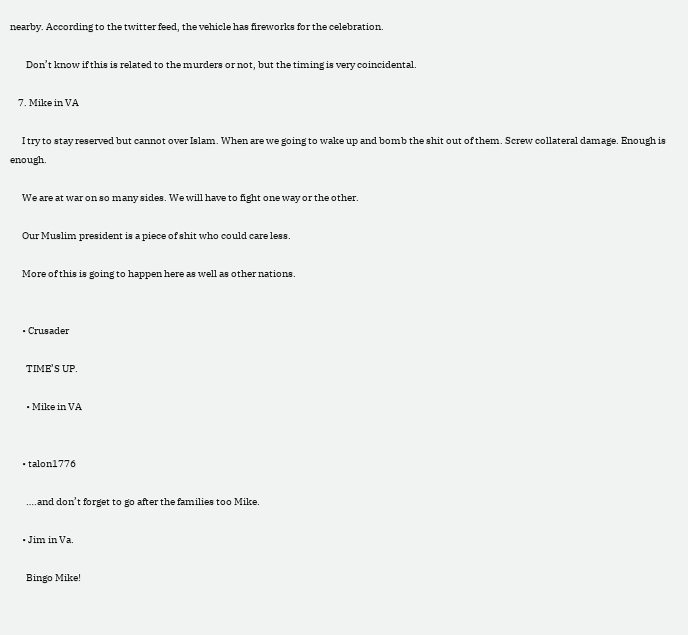nearby. According to the twitter feed, the vehicle has fireworks for the celebration.

        Don’t know if this is related to the murders or not, but the timing is very coincidental.

    7. Mike in VA

      I try to stay reserved but cannot over Islam. When are we going to wake up and bomb the shit out of them. Screw collateral damage. Enough is enough.

      We are at war on so many sides. We will have to fight one way or the other.

      Our Muslim president is a piece of shit who could care less.

      More of this is going to happen here as well as other nations.


      • Crusader

        TIME’S UP.

        • Mike in VA


      • talon1776

        ….and don’t forget to go after the families too Mike.

      • Jim in Va.

        Bingo Mike!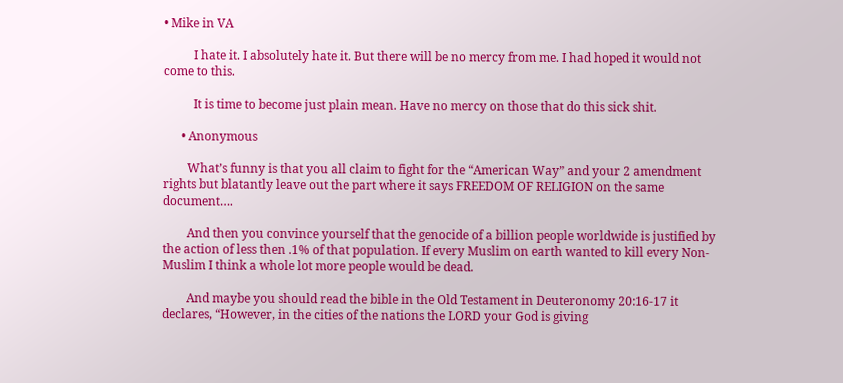• Mike in VA

          I hate it. I absolutely hate it. But there will be no mercy from me. I had hoped it would not come to this.

          It is time to become just plain mean. Have no mercy on those that do this sick shit.

      • Anonymous

        What’s funny is that you all claim to fight for the “American Way” and your 2 amendment rights but blatantly leave out the part where it says FREEDOM OF RELIGION on the same document….

        And then you convince yourself that the genocide of a billion people worldwide is justified by the action of less then .1% of that population. If every Muslim on earth wanted to kill every Non-Muslim I think a whole lot more people would be dead.

        And maybe you should read the bible in the Old Testament in Deuteronomy 20:16-17 it declares, “However, in the cities of the nations the LORD your God is giving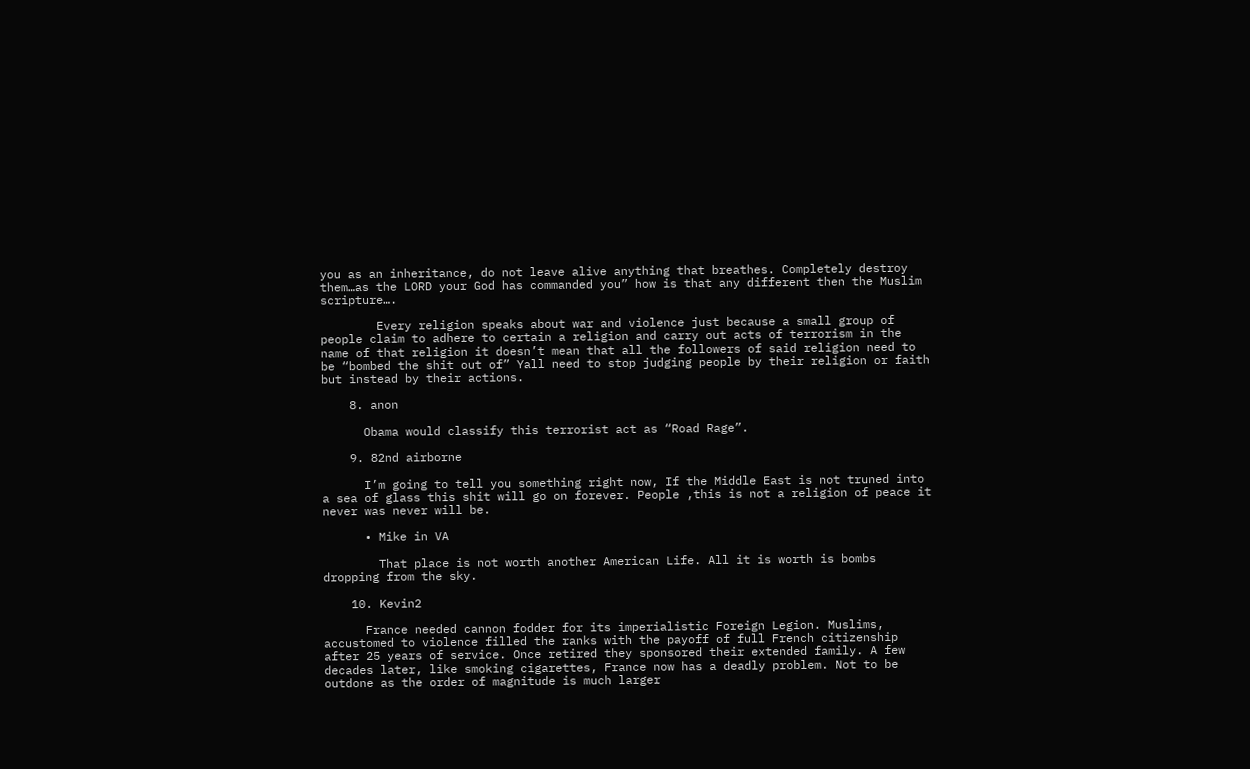you as an inheritance, do not leave alive anything that breathes. Completely destroy them…as the LORD your God has commanded you” how is that any different then the Muslim scripture….

        Every religion speaks about war and violence just because a small group of people claim to adhere to certain a religion and carry out acts of terrorism in the name of that religion it doesn’t mean that all the followers of said religion need to be “bombed the shit out of” Yall need to stop judging people by their religion or faith but instead by their actions.

    8. anon

      Obama would classify this terrorist act as “Road Rage”.

    9. 82nd airborne

      I’m going to tell you something right now, If the Middle East is not truned into a sea of glass this shit will go on forever. People ,this is not a religion of peace it never was never will be.

      • Mike in VA

        That place is not worth another American Life. All it is worth is bombs dropping from the sky.

    10. Kevin2

      France needed cannon fodder for its imperialistic Foreign Legion. Muslims, accustomed to violence filled the ranks with the payoff of full French citizenship after 25 years of service. Once retired they sponsored their extended family. A few decades later, like smoking cigarettes, France now has a deadly problem. Not to be outdone as the order of magnitude is much larger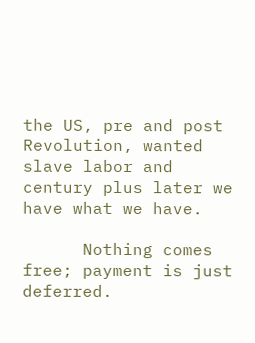the US, pre and post Revolution, wanted slave labor and century plus later we have what we have.

      Nothing comes free; payment is just deferred.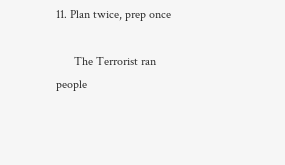11. Plan twice, prep once

      The Terrorist ran people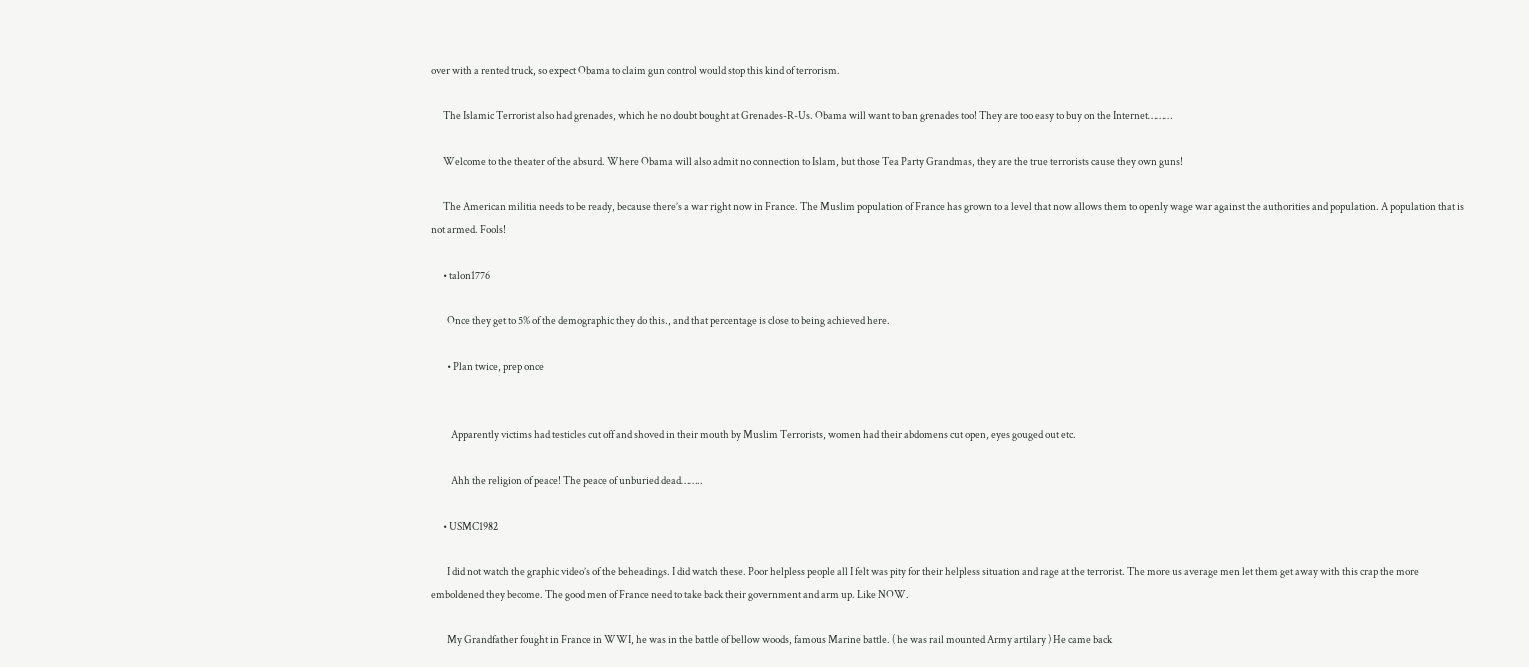over with a rented truck, so expect Obama to claim gun control would stop this kind of terrorism.

      The Islamic Terrorist also had grenades, which he no doubt bought at Grenades-R-Us. Obama will want to ban grenades too! They are too easy to buy on the Internet………

      Welcome to the theater of the absurd. Where Obama will also admit no connection to Islam, but those Tea Party Grandmas, they are the true terrorists cause they own guns!

      The American militia needs to be ready, because there’s a war right now in France. The Muslim population of France has grown to a level that now allows them to openly wage war against the authorities and population. A population that is not armed. Fools!

      • talon1776

        Once they get to 5% of the demographic they do this., and that percentage is close to being achieved here.

        • Plan twice, prep once


          Apparently victims had testicles cut off and shoved in their mouth by Muslim Terrorists, women had their abdomens cut open, eyes gouged out etc.

          Ahh the religion of peace! The peace of unburied dead……..

      • USMC1982

        I did not watch the graphic video’s of the beheadings. I did watch these. Poor helpless people all I felt was pity for their helpless situation and rage at the terrorist. The more us average men let them get away with this crap the more emboldened they become. The good men of France need to take back their government and arm up. Like NOW.

        My Grandfather fought in France in WWI, he was in the battle of bellow woods, famous Marine battle. ( he was rail mounted Army artilary ) He came back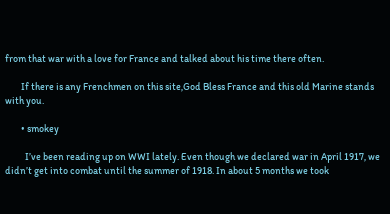from that war with a love for France and talked about his time there often.

        If there is any Frenchmen on this site,God Bless France and this old Marine stands with you.

        • smokey

          I’ve been reading up on WWI lately. Even though we declared war in April 1917, we didn’t get into combat until the summer of 1918. In about 5 months we took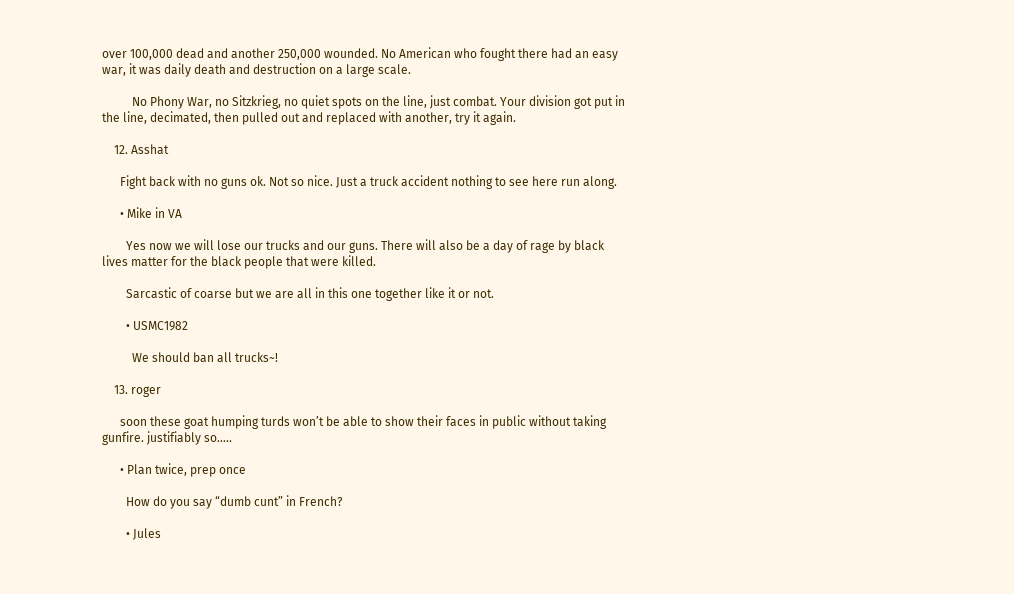over 100,000 dead and another 250,000 wounded. No American who fought there had an easy war, it was daily death and destruction on a large scale.

          No Phony War, no Sitzkrieg, no quiet spots on the line, just combat. Your division got put in the line, decimated, then pulled out and replaced with another, try it again.

    12. Asshat

      Fight back with no guns ok. Not so nice. Just a truck accident nothing to see here run along.

      • Mike in VA

        Yes now we will lose our trucks and our guns. There will also be a day of rage by black lives matter for the black people that were killed.

        Sarcastic of coarse but we are all in this one together like it or not.

        • USMC1982

          We should ban all trucks~!

    13. roger

      soon these goat humping turds won’t be able to show their faces in public without taking gunfire. justifiably so…..

      • Plan twice, prep once

        How do you say “dumb cunt” in French?

        • Jules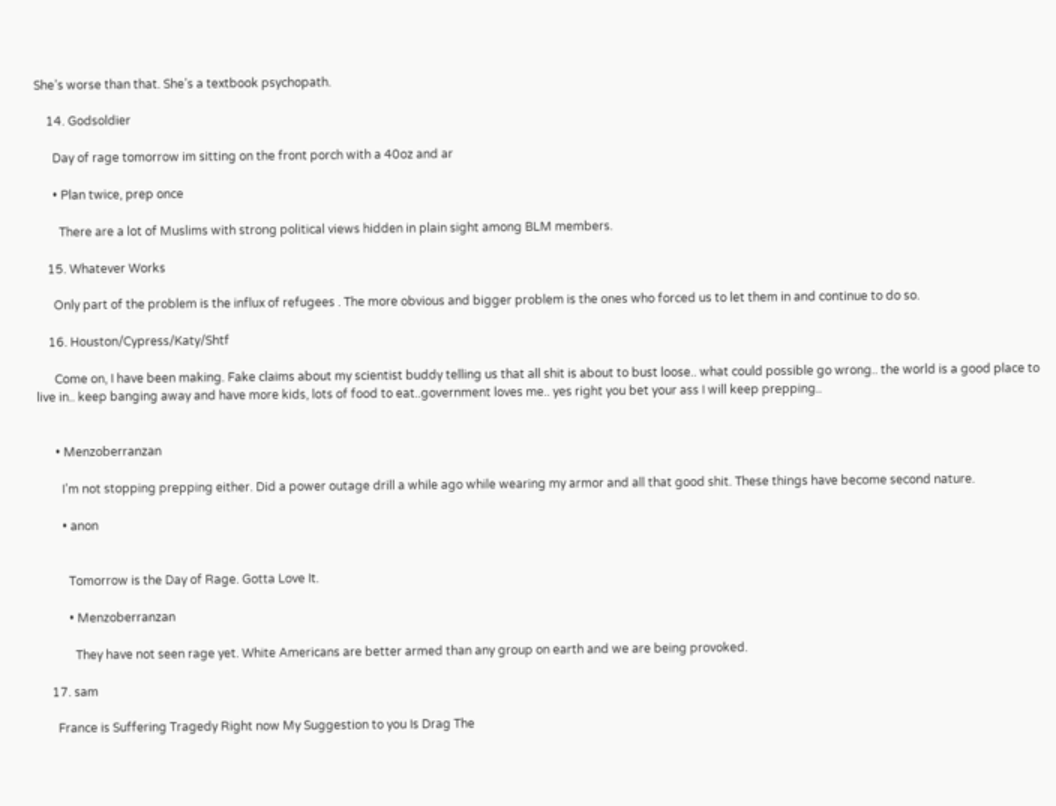She’s worse than that. She’s a textbook psychopath.

    14. Godsoldier

      Day of rage tomorrow im sitting on the front porch with a 40oz and ar

      • Plan twice, prep once

        There are a lot of Muslims with strong political views hidden in plain sight among BLM members.

    15. Whatever Works

      Only part of the problem is the influx of refugees . The more obvious and bigger problem is the ones who forced us to let them in and continue to do so.

    16. Houston/Cypress/Katy/Shtf

      Come on, I have been making. Fake claims about my scientist buddy telling us that all shit is about to bust loose.. what could possible go wrong.. the world is a good place to live in.. keep banging away and have more kids, lots of food to eat..government loves me.. yes right you bet your ass I will keep prepping..


      • Menzoberranzan

        I’m not stopping prepping either. Did a power outage drill a while ago while wearing my armor and all that good shit. These things have become second nature.

        • anon


          Tomorrow is the Day of Rage. Gotta Love It.

          • Menzoberranzan

            They have not seen rage yet. White Americans are better armed than any group on earth and we are being provoked.

    17. sam

      France is Suffering Tragedy Right now My Suggestion to you Is Drag The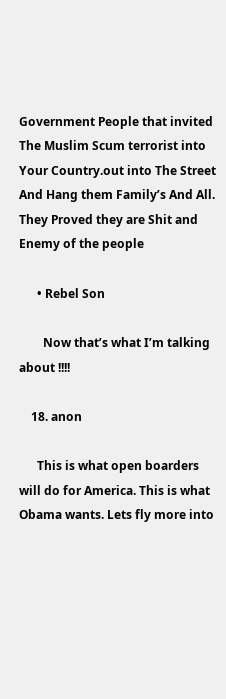Government People that invited The Muslim Scum terrorist into Your Country.out into The Street And Hang them Family’s And All. They Proved they are Shit and Enemy of the people

      • Rebel Son

        Now that’s what I’m talking about !!!!

    18. anon

      This is what open boarders will do for America. This is what Obama wants. Lets fly more into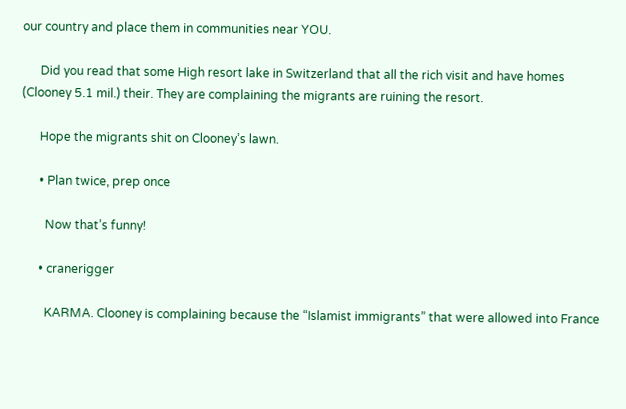our country and place them in communities near YOU.

      Did you read that some High resort lake in Switzerland that all the rich visit and have homes (Clooney 5.1 mil.) their. They are complaining the migrants are ruining the resort.

      Hope the migrants shit on Clooney’s lawn.

      • Plan twice, prep once

        Now that’s funny!

      • cranerigger

        KARMA. Clooney is complaining because the “Islamist immigrants” that were allowed into France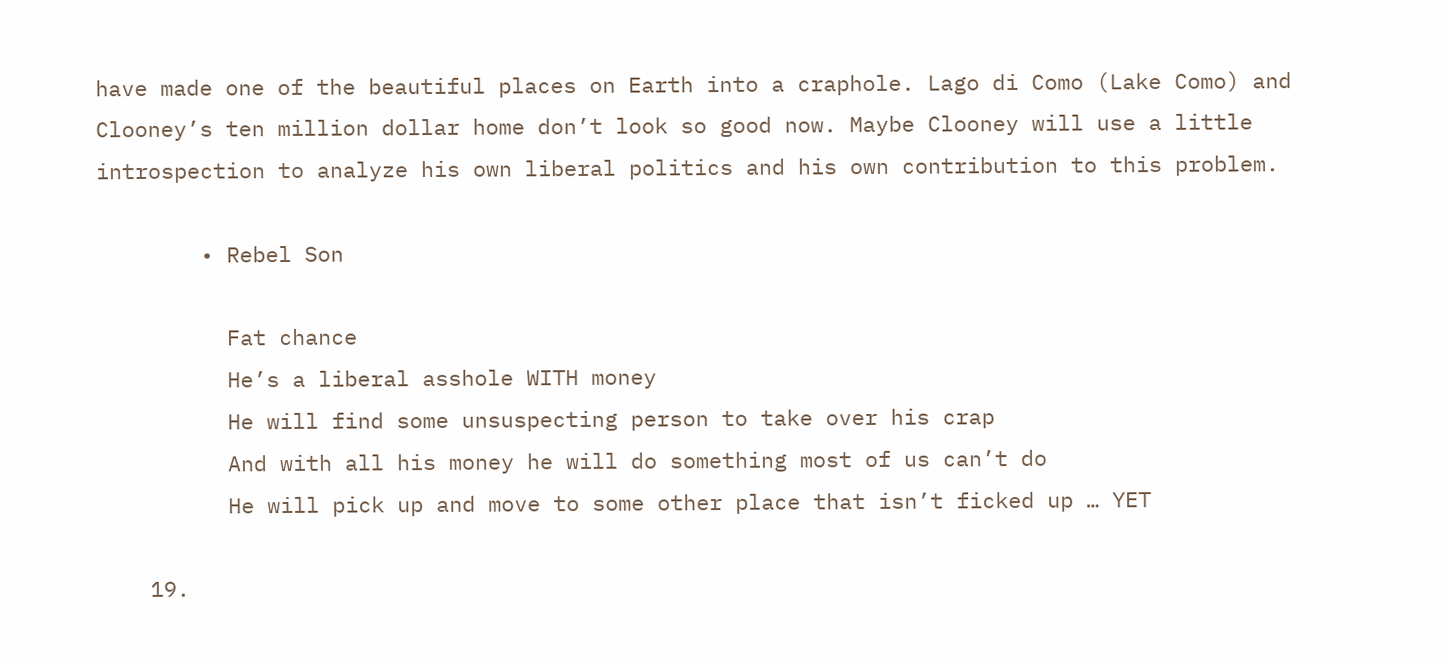have made one of the beautiful places on Earth into a craphole. Lago di Como (Lake Como) and Clooney’s ten million dollar home don’t look so good now. Maybe Clooney will use a little introspection to analyze his own liberal politics and his own contribution to this problem.

        • Rebel Son

          Fat chance
          He’s a liberal asshole WITH money
          He will find some unsuspecting person to take over his crap
          And with all his money he will do something most of us can’t do
          He will pick up and move to some other place that isn’t ficked up … YET

    19.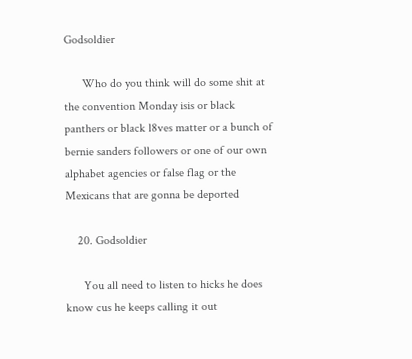Godsoldier

      Who do you think will do some shit at the convention Monday isis or black panthers or black l8ves matter or a bunch of bernie sanders followers or one of our own alphabet agencies or false flag or the Mexicans that are gonna be deported

    20. Godsoldier

      You all need to listen to hicks he does know cus he keeps calling it out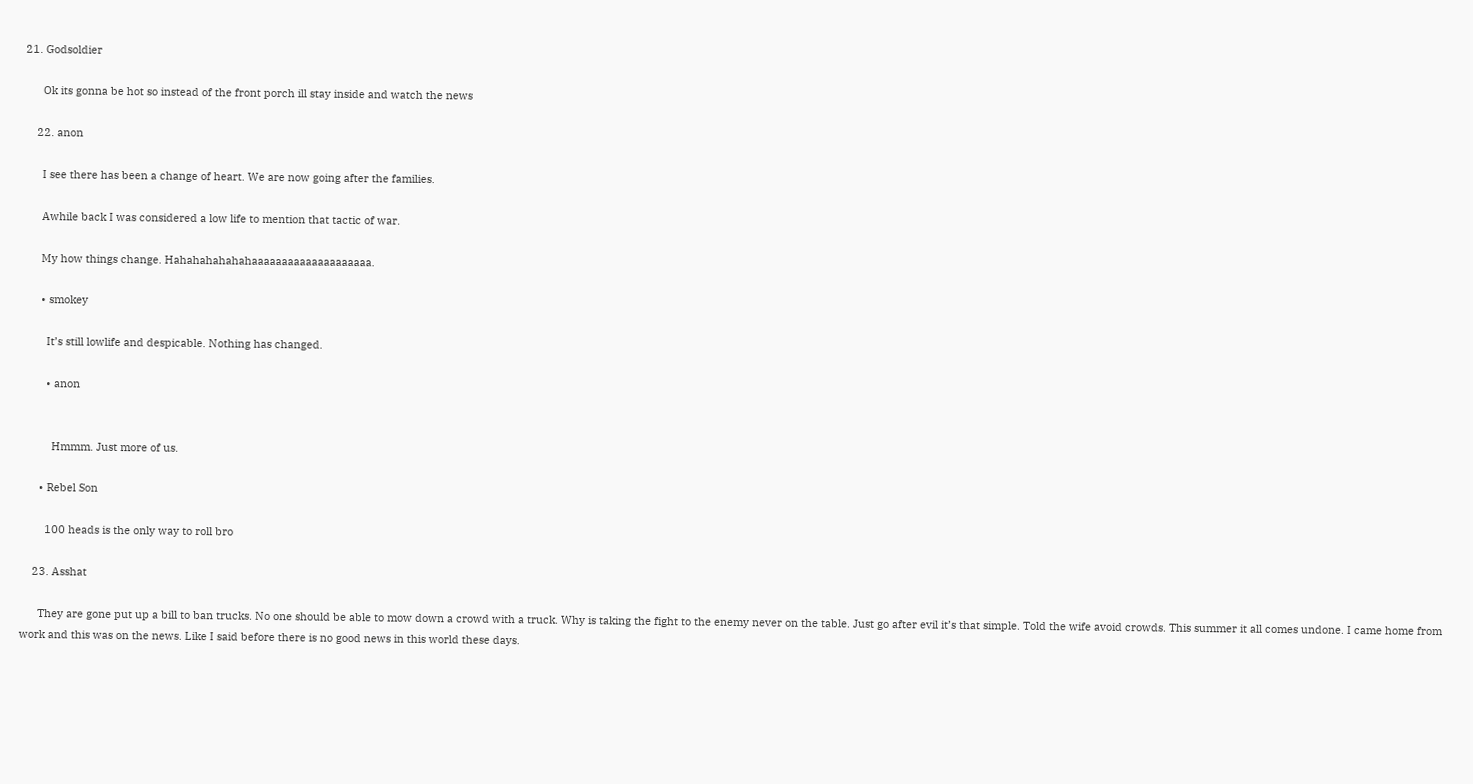21. Godsoldier

      Ok its gonna be hot so instead of the front porch ill stay inside and watch the news

    22. anon

      I see there has been a change of heart. We are now going after the families.

      Awhile back I was considered a low life to mention that tactic of war.

      My how things change. Hahahahahahahaaaaaaaaaaaaaaaaaaaa.

      • smokey

        It’s still lowlife and despicable. Nothing has changed.

        • anon


          Hmmm. Just more of us.

      • Rebel Son

        100 heads is the only way to roll bro

    23. Asshat

      They are gone put up a bill to ban trucks. No one should be able to mow down a crowd with a truck. Why is taking the fight to the enemy never on the table. Just go after evil it’s that simple. Told the wife avoid crowds. This summer it all comes undone. I came home from work and this was on the news. Like I said before there is no good news in this world these days.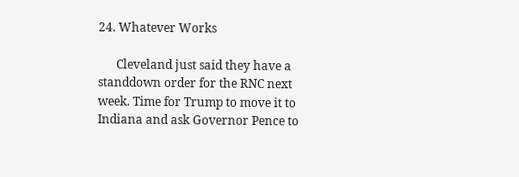24. Whatever Works

      Cleveland just said they have a standdown order for the RNC next week. Time for Trump to move it to Indiana and ask Governor Pence to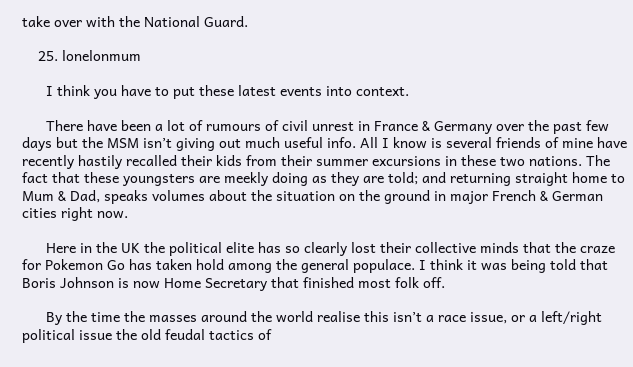take over with the National Guard.

    25. lonelonmum

      I think you have to put these latest events into context.

      There have been a lot of rumours of civil unrest in France & Germany over the past few days but the MSM isn’t giving out much useful info. All I know is several friends of mine have recently hastily recalled their kids from their summer excursions in these two nations. The fact that these youngsters are meekly doing as they are told; and returning straight home to Mum & Dad, speaks volumes about the situation on the ground in major French & German cities right now.

      Here in the UK the political elite has so clearly lost their collective minds that the craze for Pokemon Go has taken hold among the general populace. I think it was being told that Boris Johnson is now Home Secretary that finished most folk off.

      By the time the masses around the world realise this isn’t a race issue, or a left/right political issue the old feudal tactics of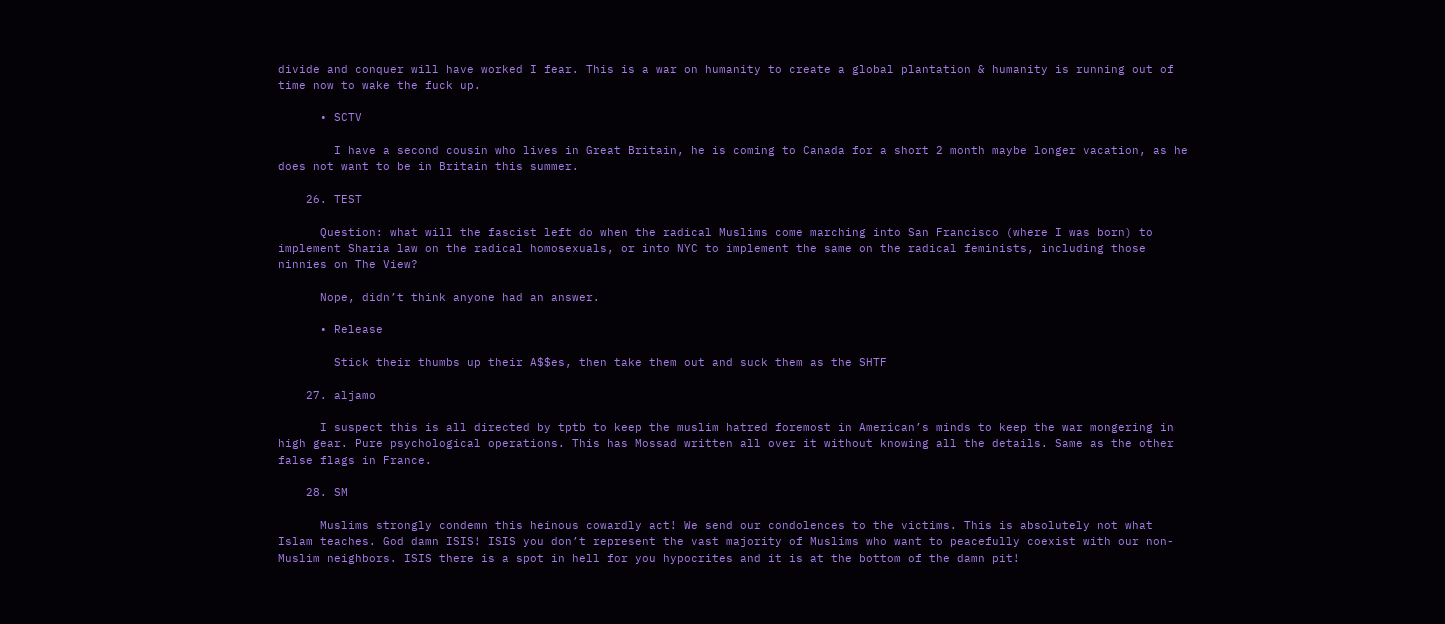divide and conquer will have worked I fear. This is a war on humanity to create a global plantation & humanity is running out of time now to wake the fuck up.

      • SCTV

        I have a second cousin who lives in Great Britain, he is coming to Canada for a short 2 month maybe longer vacation, as he does not want to be in Britain this summer.

    26. TEST

      Question: what will the fascist left do when the radical Muslims come marching into San Francisco (where I was born) to implement Sharia law on the radical homosexuals, or into NYC to implement the same on the radical feminists, including those ninnies on The View?

      Nope, didn’t think anyone had an answer.

      • Release

        Stick their thumbs up their A$$es, then take them out and suck them as the SHTF

    27. aljamo

      I suspect this is all directed by tptb to keep the muslim hatred foremost in American’s minds to keep the war mongering in high gear. Pure psychological operations. This has Mossad written all over it without knowing all the details. Same as the other false flags in France.

    28. SM

      Muslims strongly condemn this heinous cowardly act! We send our condolences to the victims. This is absolutely not what Islam teaches. God damn ISIS! ISIS you don’t represent the vast majority of Muslims who want to peacefully coexist with our non-Muslim neighbors. ISIS there is a spot in hell for you hypocrites and it is at the bottom of the damn pit!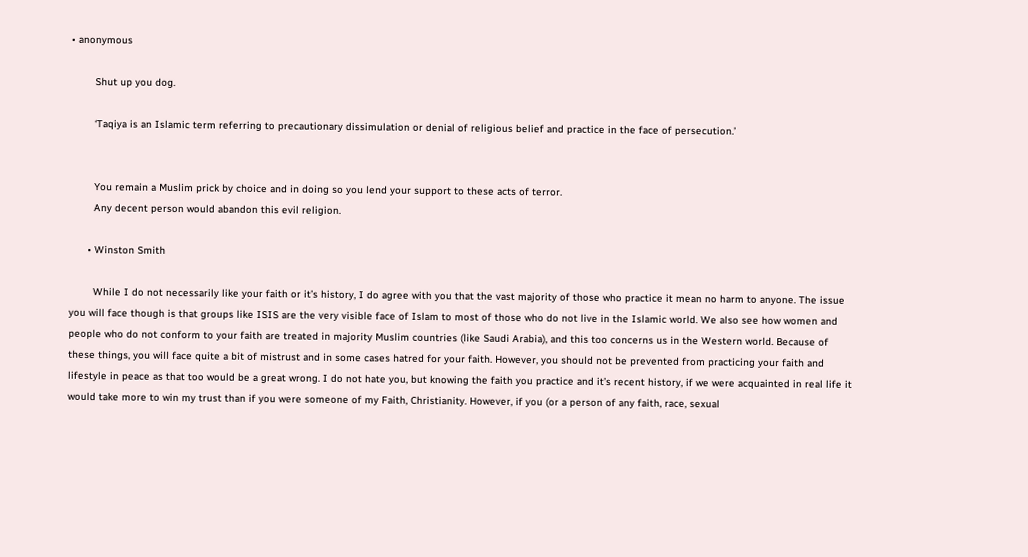• anonymous

        Shut up you dog.

        ‘Taqiya is an Islamic term referring to precautionary dissimulation or denial of religious belief and practice in the face of persecution.’


        You remain a Muslim prick by choice and in doing so you lend your support to these acts of terror.
        Any decent person would abandon this evil religion.

      • Winston Smith

        While I do not necessarily like your faith or it’s history, I do agree with you that the vast majority of those who practice it mean no harm to anyone. The issue you will face though is that groups like ISIS are the very visible face of Islam to most of those who do not live in the Islamic world. We also see how women and people who do not conform to your faith are treated in majority Muslim countries (like Saudi Arabia), and this too concerns us in the Western world. Because of these things, you will face quite a bit of mistrust and in some cases hatred for your faith. However, you should not be prevented from practicing your faith and lifestyle in peace as that too would be a great wrong. I do not hate you, but knowing the faith you practice and it’s recent history, if we were acquainted in real life it would take more to win my trust than if you were someone of my Faith, Christianity. However, if you (or a person of any faith, race, sexual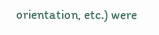orientation, etc.) were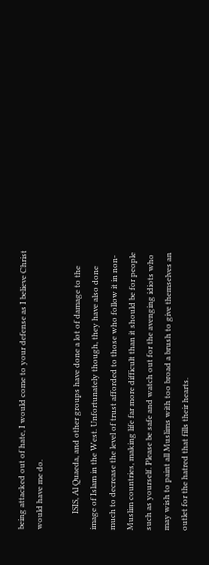being attacked out of hate, I would come to your defense as I believe Christ would have me do.

        ISIS, Al Quaeda, and other groups have done a lot of damage to the image of Islam in the West. Unfortunately though, they have also done much to decrease the level of trust afforded to those who follow it in non-Muslim countries, making life far more difficult than it should be for people such as yourself. Please be safe and watch out for the avenging idiots who may wish to paint all Muslims with too broad a brush to give themselves an outlet for the hatred that fills their hearts.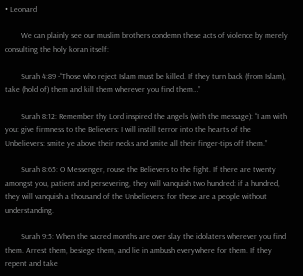• Leonard

        We can plainly see our muslim brothers condemn these acts of violence by merely consulting the holy koran itself:

        Surah 4:89 -“Those who reject Islam must be killed. If they turn back (from Islam), take (hold of) them and kill them wherever you find them…”

        Surah 8:12: Remember thy Lord inspired the angels (with the message): “I am with you: give firmness to the Believers: I will instill terror into the hearts of the Unbelievers: smite ye above their necks and smite all their finger-tips off them.”

        Surah 8:65: O Messenger, rouse the Believers to the fight. If there are twenty amongst you, patient and persevering, they will vanquish two hundred: if a hundred, they will vanquish a thousand of the Unbelievers: for these are a people without understanding.

        Surah 9:5: When the sacred months are over slay the idolaters wherever you find them. Arrest them, besiege them, and lie in ambush everywhere for them. If they repent and take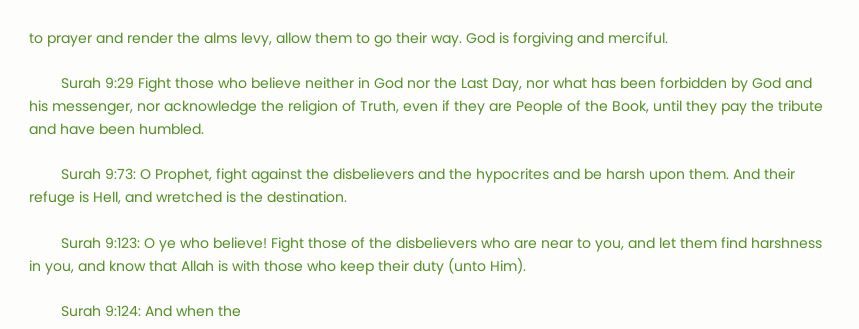to prayer and render the alms levy, allow them to go their way. God is forgiving and merciful.

        Surah 9:29 Fight those who believe neither in God nor the Last Day, nor what has been forbidden by God and his messenger, nor acknowledge the religion of Truth, even if they are People of the Book, until they pay the tribute and have been humbled.

        Surah 9:73: O Prophet, fight against the disbelievers and the hypocrites and be harsh upon them. And their refuge is Hell, and wretched is the destination.

        Surah 9:123: O ye who believe! Fight those of the disbelievers who are near to you, and let them find harshness in you, and know that Allah is with those who keep their duty (unto Him).

        Surah 9:124: And when the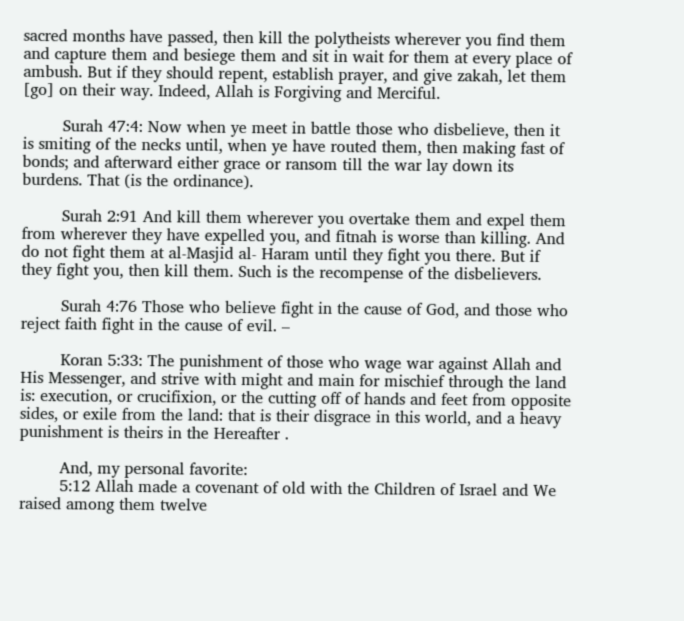sacred months have passed, then kill the polytheists wherever you find them and capture them and besiege them and sit in wait for them at every place of ambush. But if they should repent, establish prayer, and give zakah, let them [go] on their way. Indeed, Allah is Forgiving and Merciful.

        Surah 47:4: Now when ye meet in battle those who disbelieve, then it is smiting of the necks until, when ye have routed them, then making fast of bonds; and afterward either grace or ransom till the war lay down its burdens. That (is the ordinance).

        Surah 2:91 And kill them wherever you overtake them and expel them from wherever they have expelled you, and fitnah is worse than killing. And do not fight them at al-Masjid al- Haram until they fight you there. But if they fight you, then kill them. Such is the recompense of the disbelievers.

        Surah 4:76 Those who believe fight in the cause of God, and those who reject faith fight in the cause of evil. –

        Koran 5:33: The punishment of those who wage war against Allah and His Messenger, and strive with might and main for mischief through the land is: execution, or crucifixion, or the cutting off of hands and feet from opposite sides, or exile from the land: that is their disgrace in this world, and a heavy punishment is theirs in the Hereafter .

        And, my personal favorite:
        5:12 Allah made a covenant of old with the Children of Israel and We raised among them twelve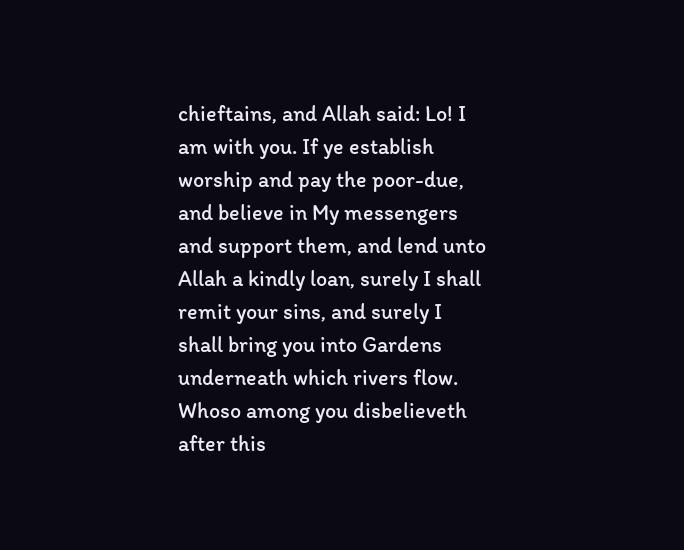chieftains, and Allah said: Lo! I am with you. If ye establish worship and pay the poor-due, and believe in My messengers and support them, and lend unto Allah a kindly loan, surely I shall remit your sins, and surely I shall bring you into Gardens underneath which rivers flow. Whoso among you disbelieveth after this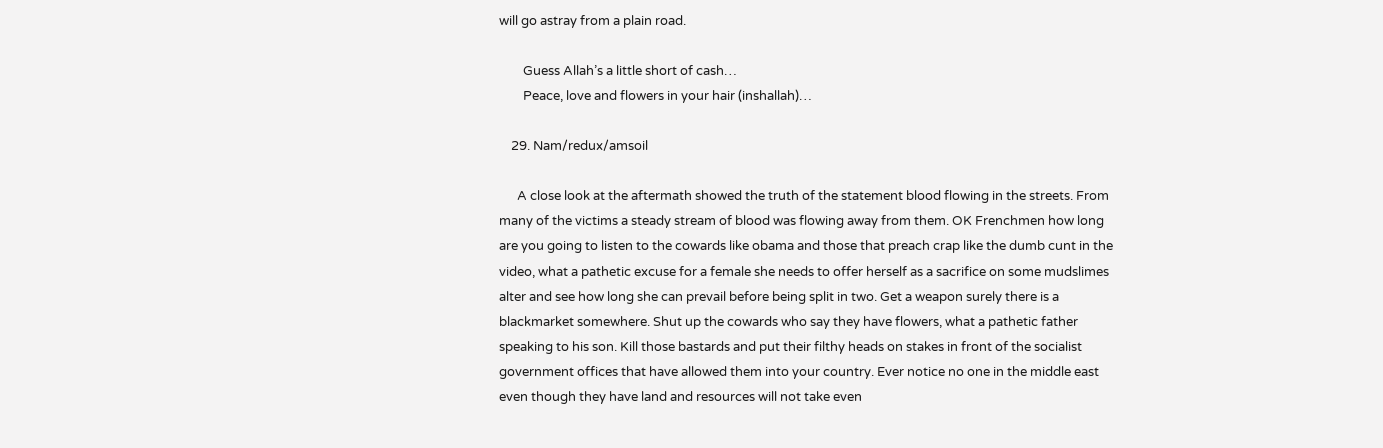will go astray from a plain road.

        Guess Allah’s a little short of cash…
        Peace, love and flowers in your hair (inshallah)…

    29. Nam/redux/amsoil

      A close look at the aftermath showed the truth of the statement blood flowing in the streets. From many of the victims a steady stream of blood was flowing away from them. OK Frenchmen how long are you going to listen to the cowards like obama and those that preach crap like the dumb cunt in the video, what a pathetic excuse for a female she needs to offer herself as a sacrifice on some mudslimes alter and see how long she can prevail before being split in two. Get a weapon surely there is a blackmarket somewhere. Shut up the cowards who say they have flowers, what a pathetic father speaking to his son. Kill those bastards and put their filthy heads on stakes in front of the socialist government offices that have allowed them into your country. Ever notice no one in the middle east even though they have land and resources will not take even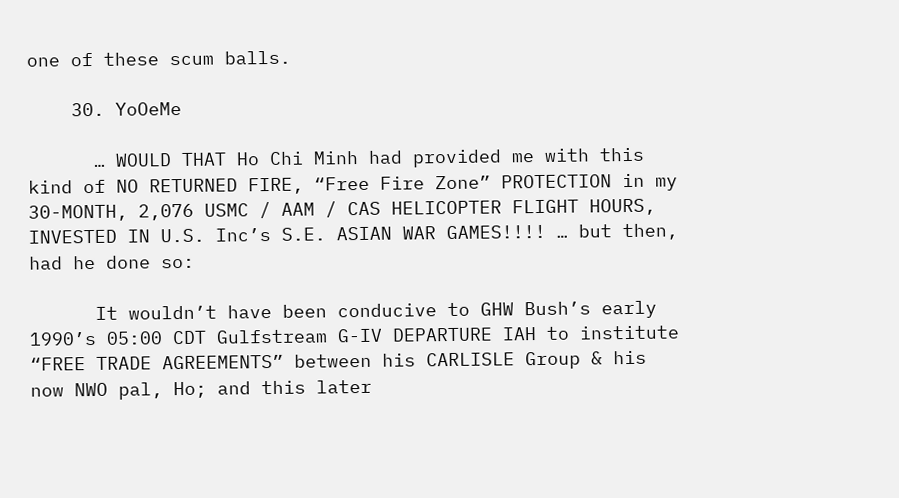one of these scum balls.

    30. YoOeMe

      … WOULD THAT Ho Chi Minh had provided me with this kind of NO RETURNED FIRE, “Free Fire Zone” PROTECTION in my 30-MONTH, 2,076 USMC / AAM / CAS HELICOPTER FLIGHT HOURS, INVESTED IN U.S. Inc’s S.E. ASIAN WAR GAMES!!!! … but then, had he done so:

      It wouldn’t have been conducive to GHW Bush’s early 1990’s 05:00 CDT Gulfstream G-IV DEPARTURE IAH to institute “FREE TRADE AGREEMENTS” between his CARLISLE Group & his now NWO pal, Ho; and this later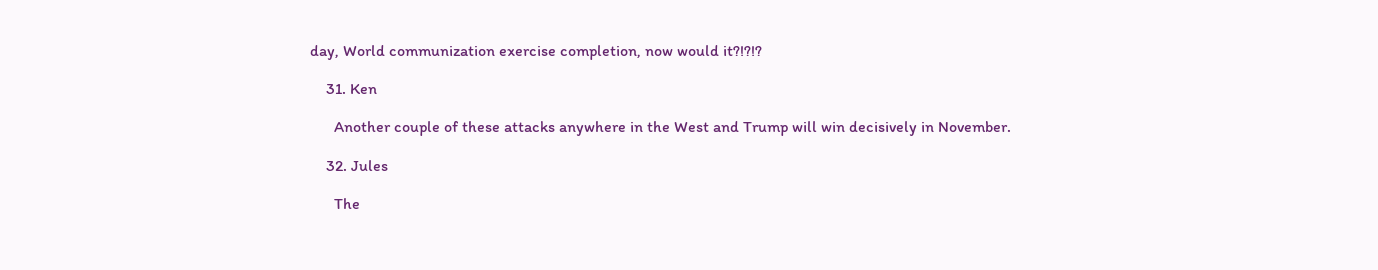day, World communization exercise completion, now would it?!?!?

    31. Ken

      Another couple of these attacks anywhere in the West and Trump will win decisively in November.

    32. Jules

      The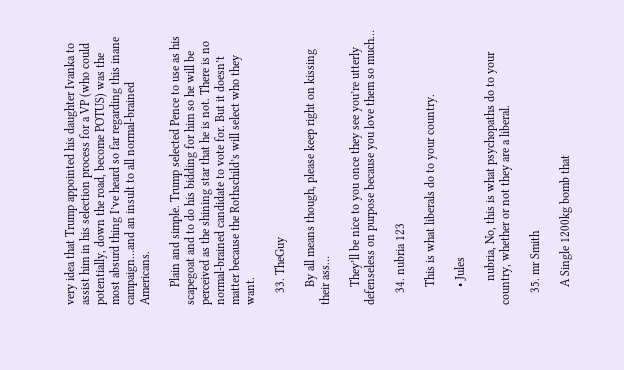very idea that Trump appointed his daughter Ivanka to assist him in his selection process for a VP (who could potentially, down the road, become POTUS) was the most absurd thing I’ve heard so far regarding this inane campaign…and an insult to all normal-brained Americans.

      Plain and simple. Trump selected Pence to use as his scapegoat and to do his bidding for him so he will be perceived as the shining star that he is not. There is no normal-brained candidate to vote for. But it doesn’t matter because the Rothschild’s will select who they want.

    33. TheGuy

      By all means though, please keep right on kissing their ass…

      They’ll be nice to you once they see you’re utterly defenseless on purpose because you love them so much…

    34. nubria 123

      This is what liberals do to your country.

      • Jules

        nubria, No, this is what psychopaths do to your country, whether or not they are a liberal.

    35. mr Smith

      A Single 1200kg bomb that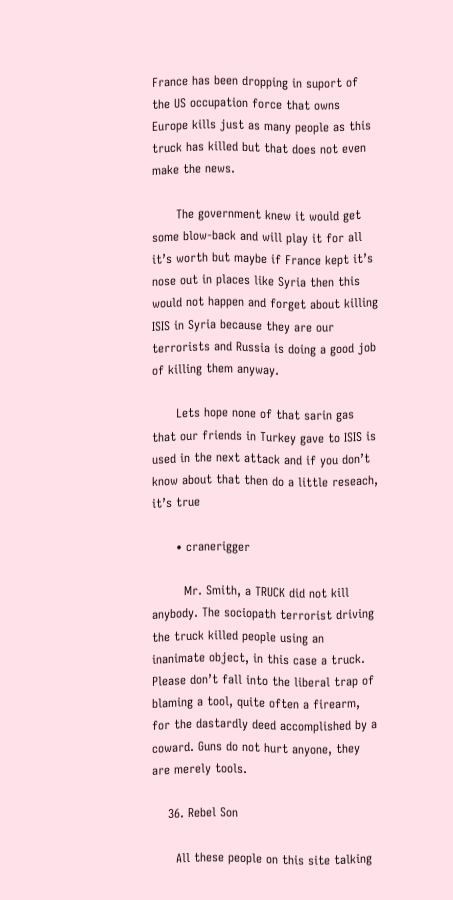France has been dropping in suport of the US occupation force that owns Europe kills just as many people as this truck has killed but that does not even make the news.

      The government knew it would get some blow-back and will play it for all it’s worth but maybe if France kept it’s nose out in places like Syria then this would not happen and forget about killing ISIS in Syria because they are our terrorists and Russia is doing a good job of killing them anyway.

      Lets hope none of that sarin gas that our friends in Turkey gave to ISIS is used in the next attack and if you don’t know about that then do a little reseach, it’s true

      • cranerigger

        Mr. Smith, a TRUCK did not kill anybody. The sociopath terrorist driving the truck killed people using an inanimate object, in this case a truck. Please don’t fall into the liberal trap of blaming a tool, quite often a firearm, for the dastardly deed accomplished by a coward. Guns do not hurt anyone, they are merely tools.

    36. Rebel Son

      All these people on this site talking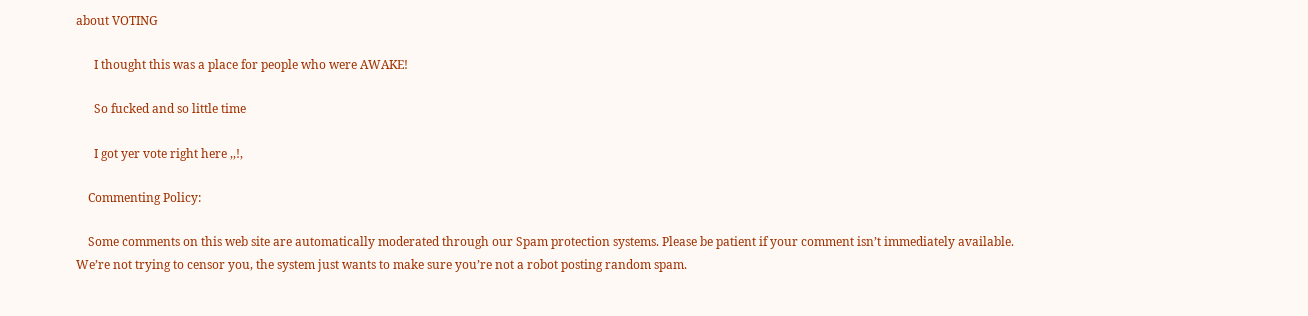about VOTING

      I thought this was a place for people who were AWAKE!

      So fucked and so little time

      I got yer vote right here ,,!,

    Commenting Policy:

    Some comments on this web site are automatically moderated through our Spam protection systems. Please be patient if your comment isn’t immediately available. We’re not trying to censor you, the system just wants to make sure you’re not a robot posting random spam.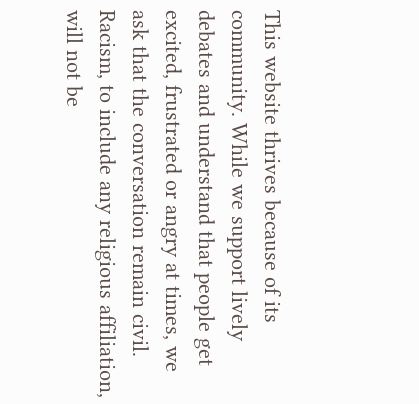This website thrives because of its community. While we support lively debates and understand that people get excited, frustrated or angry at times, we ask that the conversation remain civil. Racism, to include any religious affiliation, will not be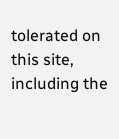tolerated on this site, including the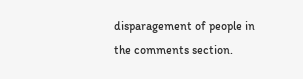disparagement of people in the comments section.